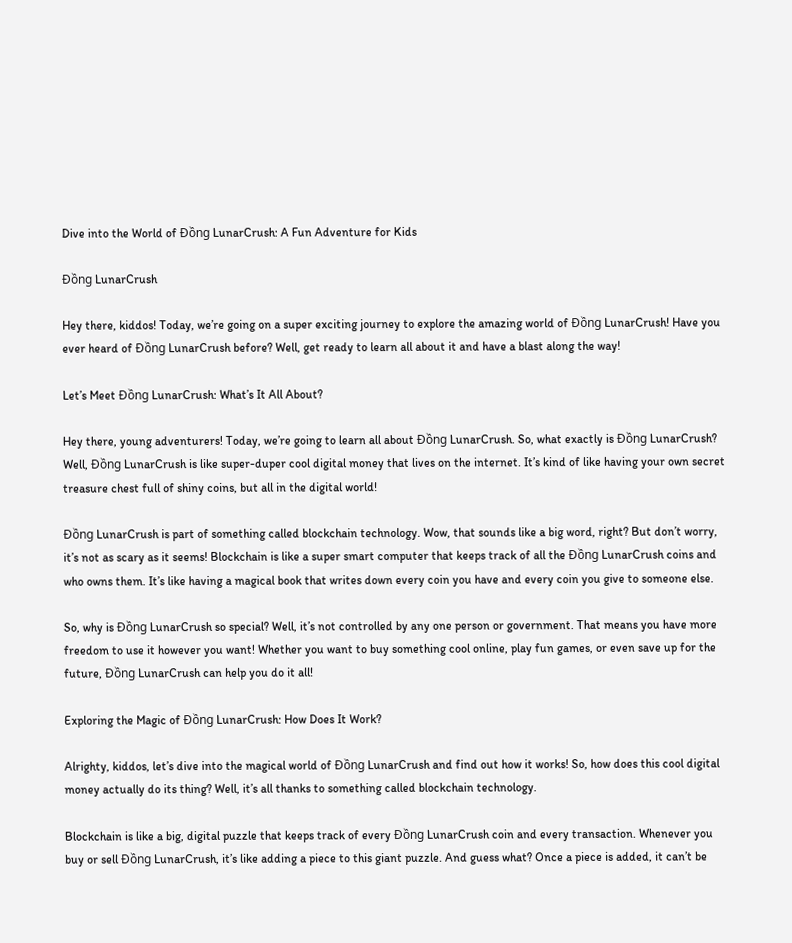Dive into the World of Đồng LunarCrush: A Fun Adventure for Kids

Đồng LunarCrush

Hey there, kiddos! Today, we’re going on a super exciting journey to explore the amazing world of Đồng LunarCrush! Have you ever heard of Đồng LunarCrush before? Well, get ready to learn all about it and have a blast along the way!

Let’s Meet Đồng LunarCrush: What’s It All About?

Hey there, young adventurers! Today, we’re going to learn all about Đồng LunarCrush. So, what exactly is Đồng LunarCrush? Well, Đồng LunarCrush is like super-duper cool digital money that lives on the internet. It’s kind of like having your own secret treasure chest full of shiny coins, but all in the digital world!

Đồng LunarCrush is part of something called blockchain technology. Wow, that sounds like a big word, right? But don’t worry, it’s not as scary as it seems! Blockchain is like a super smart computer that keeps track of all the Đồng LunarCrush coins and who owns them. It’s like having a magical book that writes down every coin you have and every coin you give to someone else.

So, why is Đồng LunarCrush so special? Well, it’s not controlled by any one person or government. That means you have more freedom to use it however you want! Whether you want to buy something cool online, play fun games, or even save up for the future, Đồng LunarCrush can help you do it all!

Exploring the Magic of Đồng LunarCrush: How Does It Work?

Alrighty, kiddos, let’s dive into the magical world of Đồng LunarCrush and find out how it works! So, how does this cool digital money actually do its thing? Well, it’s all thanks to something called blockchain technology.

Blockchain is like a big, digital puzzle that keeps track of every Đồng LunarCrush coin and every transaction. Whenever you buy or sell Đồng LunarCrush, it’s like adding a piece to this giant puzzle. And guess what? Once a piece is added, it can’t be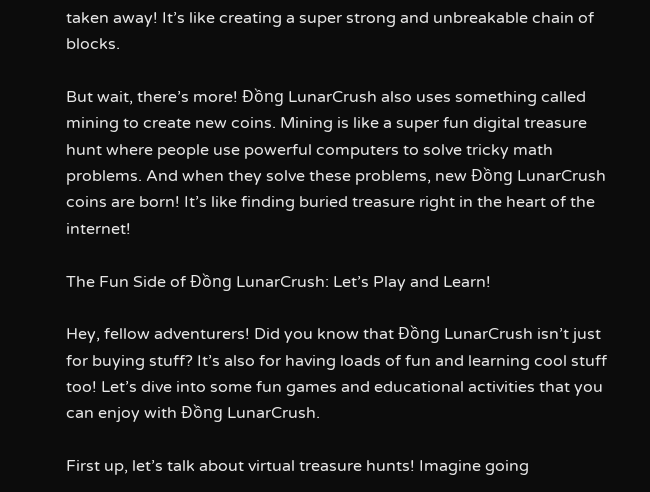taken away! It’s like creating a super strong and unbreakable chain of blocks.

But wait, there’s more! Đồng LunarCrush also uses something called mining to create new coins. Mining is like a super fun digital treasure hunt where people use powerful computers to solve tricky math problems. And when they solve these problems, new Đồng LunarCrush coins are born! It’s like finding buried treasure right in the heart of the internet!

The Fun Side of Đồng LunarCrush: Let’s Play and Learn!

Hey, fellow adventurers! Did you know that Đồng LunarCrush isn’t just for buying stuff? It’s also for having loads of fun and learning cool stuff too! Let’s dive into some fun games and educational activities that you can enjoy with Đồng LunarCrush.

First up, let’s talk about virtual treasure hunts! Imagine going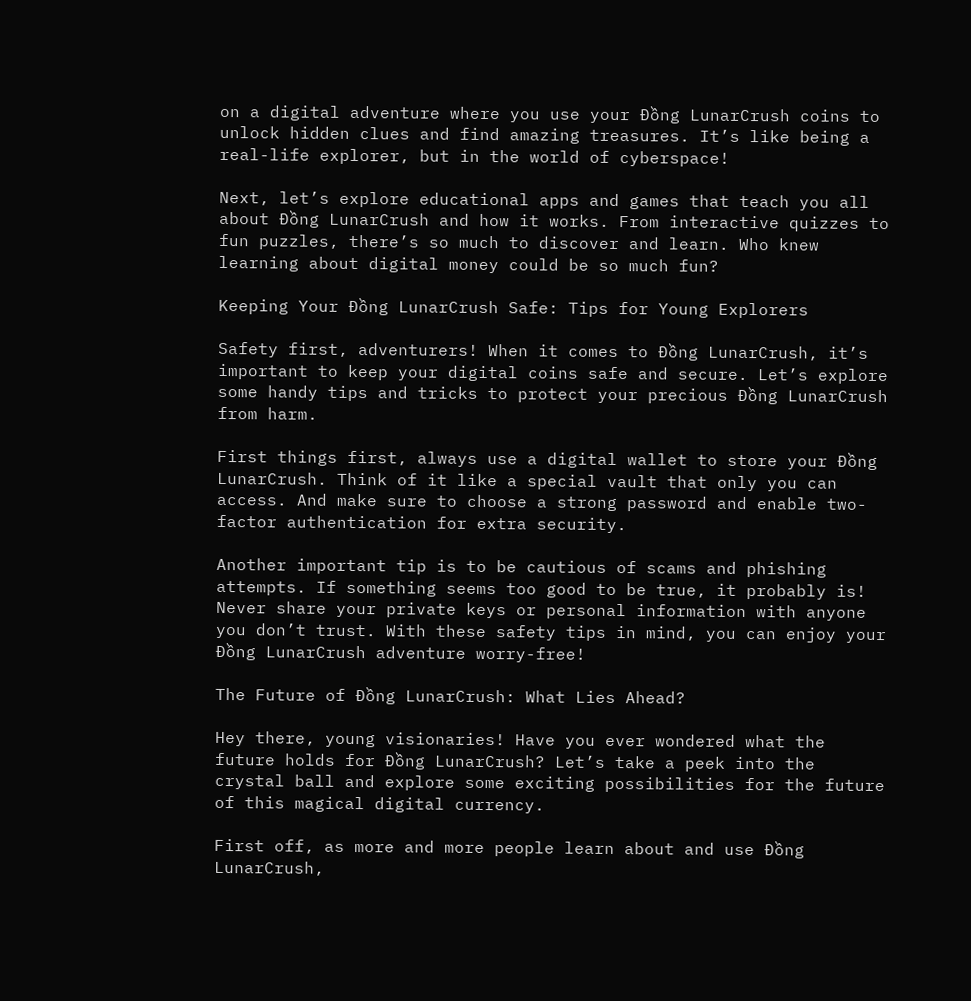on a digital adventure where you use your Đồng LunarCrush coins to unlock hidden clues and find amazing treasures. It’s like being a real-life explorer, but in the world of cyberspace!

Next, let’s explore educational apps and games that teach you all about Đồng LunarCrush and how it works. From interactive quizzes to fun puzzles, there’s so much to discover and learn. Who knew learning about digital money could be so much fun?

Keeping Your Đồng LunarCrush Safe: Tips for Young Explorers

Safety first, adventurers! When it comes to Đồng LunarCrush, it’s important to keep your digital coins safe and secure. Let’s explore some handy tips and tricks to protect your precious Đồng LunarCrush from harm.

First things first, always use a digital wallet to store your Đồng LunarCrush. Think of it like a special vault that only you can access. And make sure to choose a strong password and enable two-factor authentication for extra security.

Another important tip is to be cautious of scams and phishing attempts. If something seems too good to be true, it probably is! Never share your private keys or personal information with anyone you don’t trust. With these safety tips in mind, you can enjoy your Đồng LunarCrush adventure worry-free!

The Future of Đồng LunarCrush: What Lies Ahead?

Hey there, young visionaries! Have you ever wondered what the future holds for Đồng LunarCrush? Let’s take a peek into the crystal ball and explore some exciting possibilities for the future of this magical digital currency.

First off, as more and more people learn about and use Đồng LunarCrush,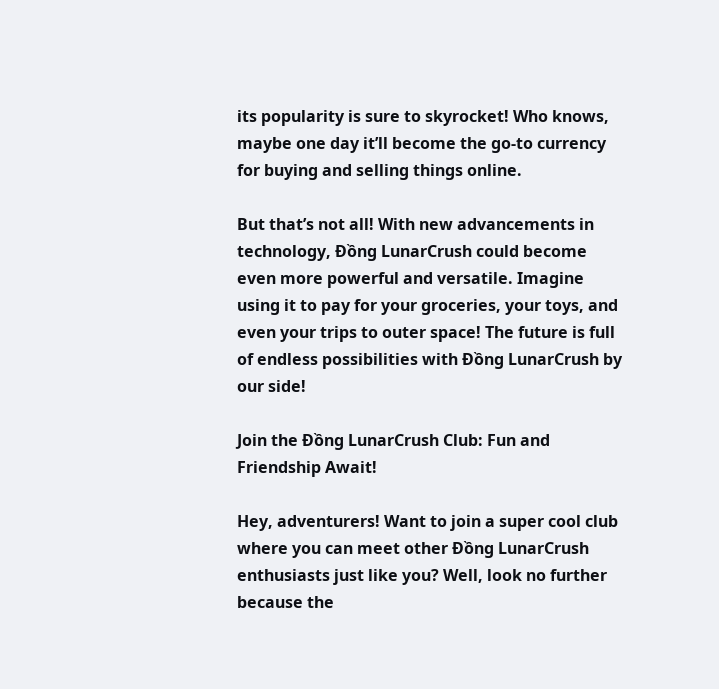its popularity is sure to skyrocket! Who knows, maybe one day it’ll become the go-to currency for buying and selling things online.

But that’s not all! With new advancements in technology, Đồng LunarCrush could become even more powerful and versatile. Imagine using it to pay for your groceries, your toys, and even your trips to outer space! The future is full of endless possibilities with Đồng LunarCrush by our side!

Join the Đồng LunarCrush Club: Fun and Friendship Await!

Hey, adventurers! Want to join a super cool club where you can meet other Đồng LunarCrush enthusiasts just like you? Well, look no further because the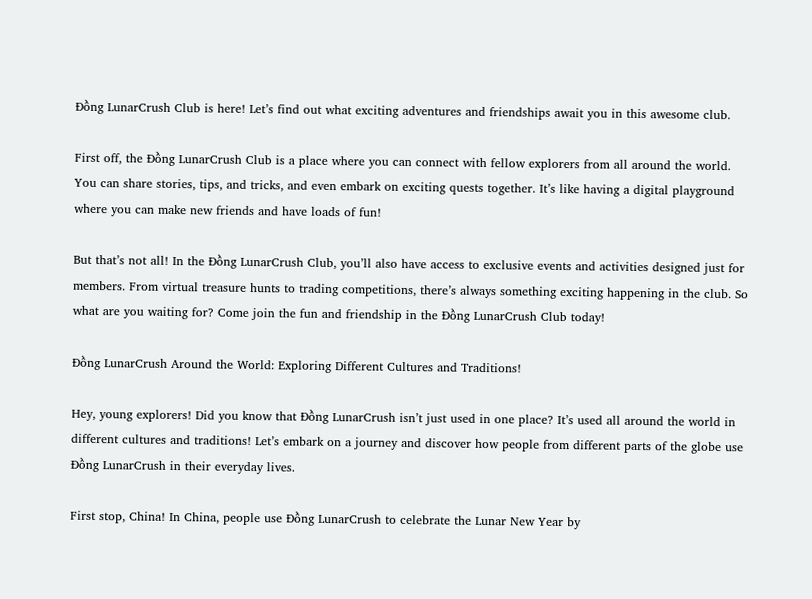Đồng LunarCrush Club is here! Let’s find out what exciting adventures and friendships await you in this awesome club.

First off, the Đồng LunarCrush Club is a place where you can connect with fellow explorers from all around the world. You can share stories, tips, and tricks, and even embark on exciting quests together. It’s like having a digital playground where you can make new friends and have loads of fun!

But that’s not all! In the Đồng LunarCrush Club, you’ll also have access to exclusive events and activities designed just for members. From virtual treasure hunts to trading competitions, there’s always something exciting happening in the club. So what are you waiting for? Come join the fun and friendship in the Đồng LunarCrush Club today!

Đồng LunarCrush Around the World: Exploring Different Cultures and Traditions!

Hey, young explorers! Did you know that Đồng LunarCrush isn’t just used in one place? It’s used all around the world in different cultures and traditions! Let’s embark on a journey and discover how people from different parts of the globe use Đồng LunarCrush in their everyday lives.

First stop, China! In China, people use Đồng LunarCrush to celebrate the Lunar New Year by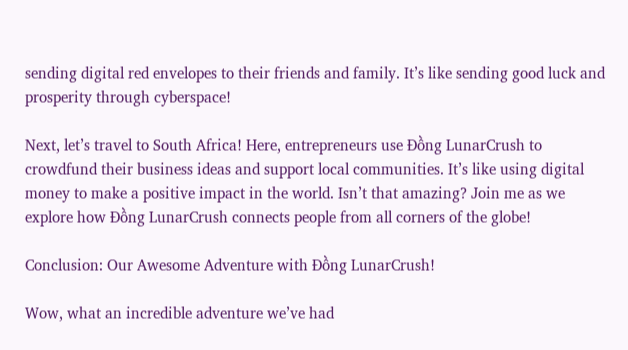sending digital red envelopes to their friends and family. It’s like sending good luck and prosperity through cyberspace!

Next, let’s travel to South Africa! Here, entrepreneurs use Đồng LunarCrush to crowdfund their business ideas and support local communities. It’s like using digital money to make a positive impact in the world. Isn’t that amazing? Join me as we explore how Đồng LunarCrush connects people from all corners of the globe!

Conclusion: Our Awesome Adventure with Đồng LunarCrush!

Wow, what an incredible adventure we’ve had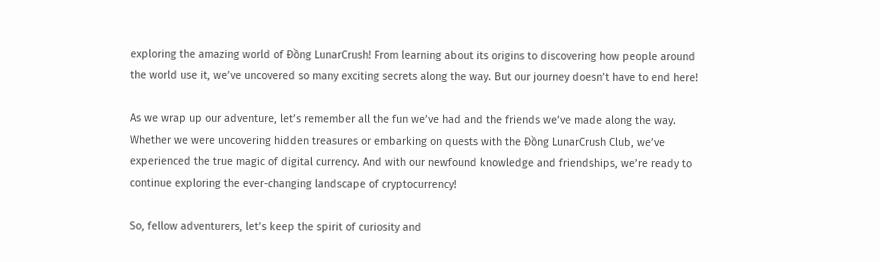exploring the amazing world of Đồng LunarCrush! From learning about its origins to discovering how people around the world use it, we’ve uncovered so many exciting secrets along the way. But our journey doesn’t have to end here!

As we wrap up our adventure, let’s remember all the fun we’ve had and the friends we’ve made along the way. Whether we were uncovering hidden treasures or embarking on quests with the Đồng LunarCrush Club, we’ve experienced the true magic of digital currency. And with our newfound knowledge and friendships, we’re ready to continue exploring the ever-changing landscape of cryptocurrency!

So, fellow adventurers, let’s keep the spirit of curiosity and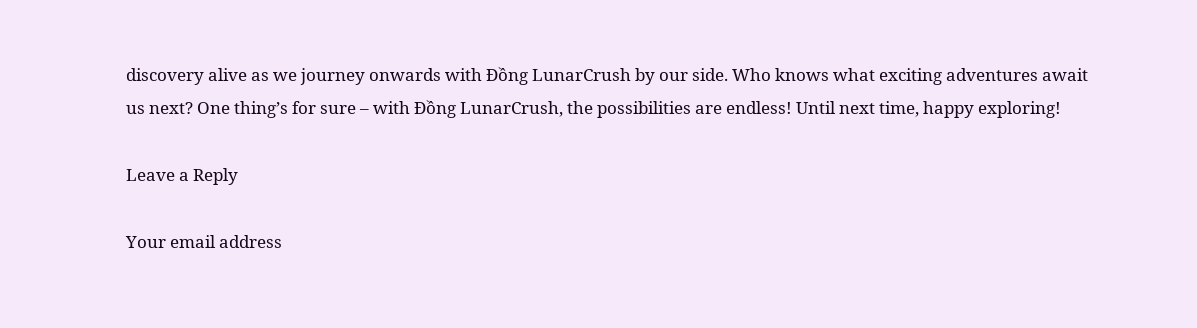discovery alive as we journey onwards with Đồng LunarCrush by our side. Who knows what exciting adventures await us next? One thing’s for sure – with Đồng LunarCrush, the possibilities are endless! Until next time, happy exploring!

Leave a Reply

Your email address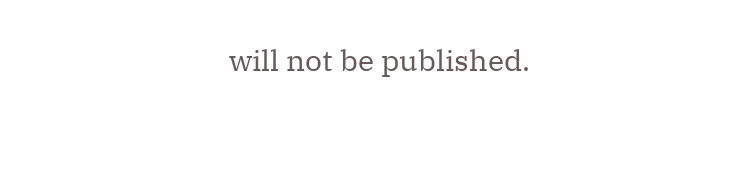will not be published.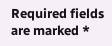Required fields are marked *